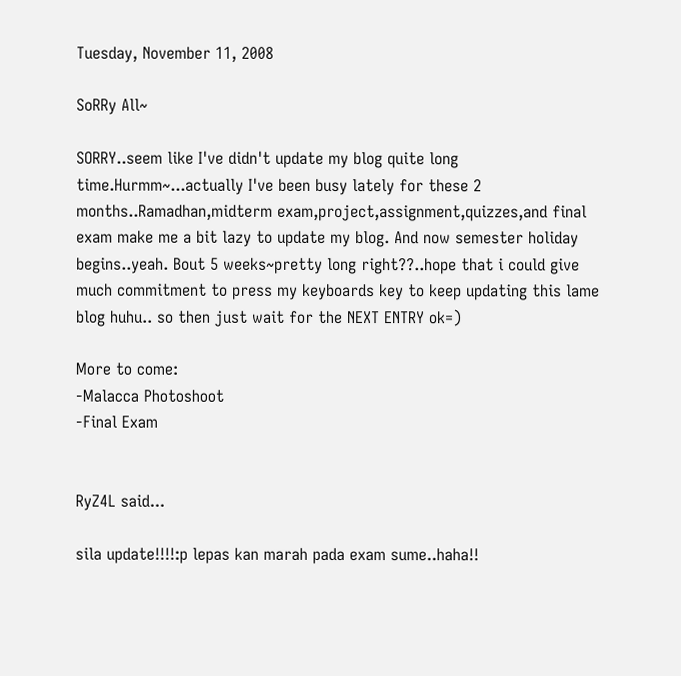Tuesday, November 11, 2008

SoRRy All~

SORRY..seem like I've didn't update my blog quite long time.Hurmm~...actually I've been busy lately for these 2 months..Ramadhan,midterm exam,project,assignment,quizzes,and final exam make me a bit lazy to update my blog. And now semester holiday begins..yeah. Bout 5 weeks~pretty long right??..hope that i could give much commitment to press my keyboards key to keep updating this lame blog huhu.. so then just wait for the NEXT ENTRY ok=)

More to come:
-Malacca Photoshoot
-Final Exam


RyZ4L said...

sila update!!!!:p lepas kan marah pada exam sume..haha!!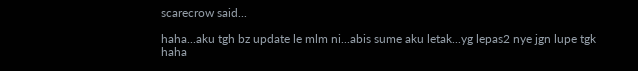scarecrow said...

haha...aku tgh bz update le mlm ni...abis sume aku letak...yg lepas2 nye jgn lupe tgk haha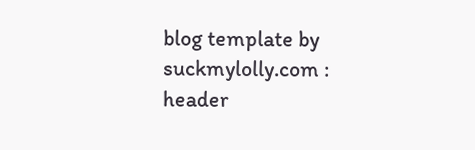blog template by suckmylolly.com : header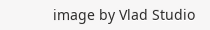image by Vlad Studio